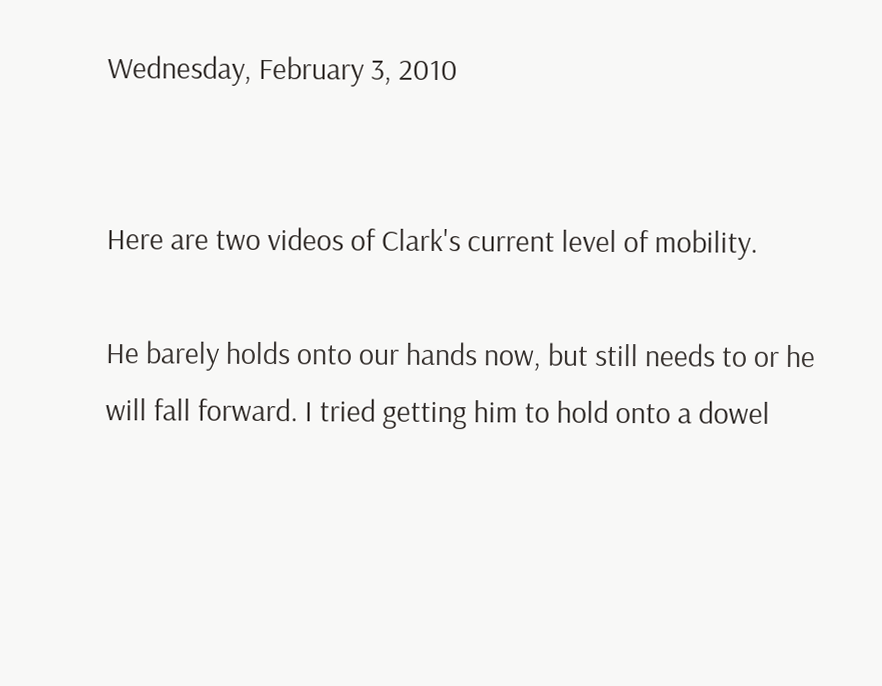Wednesday, February 3, 2010


Here are two videos of Clark's current level of mobility.

He barely holds onto our hands now, but still needs to or he will fall forward. I tried getting him to hold onto a dowel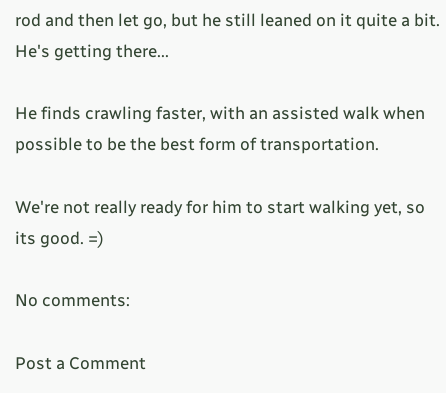rod and then let go, but he still leaned on it quite a bit. He's getting there...

He finds crawling faster, with an assisted walk when possible to be the best form of transportation.

We're not really ready for him to start walking yet, so its good. =)

No comments:

Post a Comment